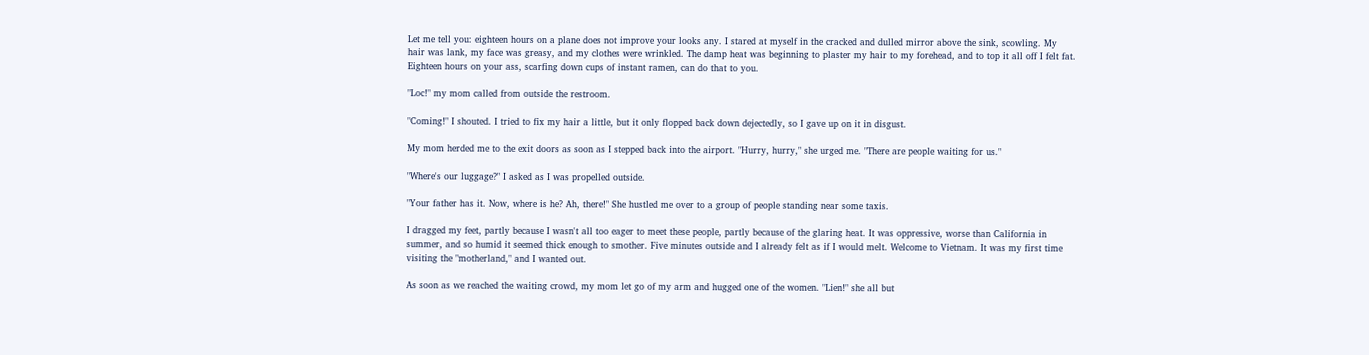Let me tell you: eighteen hours on a plane does not improve your looks any. I stared at myself in the cracked and dulled mirror above the sink, scowling. My hair was lank, my face was greasy, and my clothes were wrinkled. The damp heat was beginning to plaster my hair to my forehead, and to top it all off I felt fat. Eighteen hours on your ass, scarfing down cups of instant ramen, can do that to you.

"Loc!" my mom called from outside the restroom.

"Coming!" I shouted. I tried to fix my hair a little, but it only flopped back down dejectedly, so I gave up on it in disgust.

My mom herded me to the exit doors as soon as I stepped back into the airport. "Hurry, hurry," she urged me. "There are people waiting for us."

"Where's our luggage?" I asked as I was propelled outside.

"Your father has it. Now, where is he? Ah, there!" She hustled me over to a group of people standing near some taxis.

I dragged my feet, partly because I wasn't all too eager to meet these people, partly because of the glaring heat. It was oppressive, worse than California in summer, and so humid it seemed thick enough to smother. Five minutes outside and I already felt as if I would melt. Welcome to Vietnam. It was my first time visiting the "motherland," and I wanted out.

As soon as we reached the waiting crowd, my mom let go of my arm and hugged one of the women. "Lien!" she all but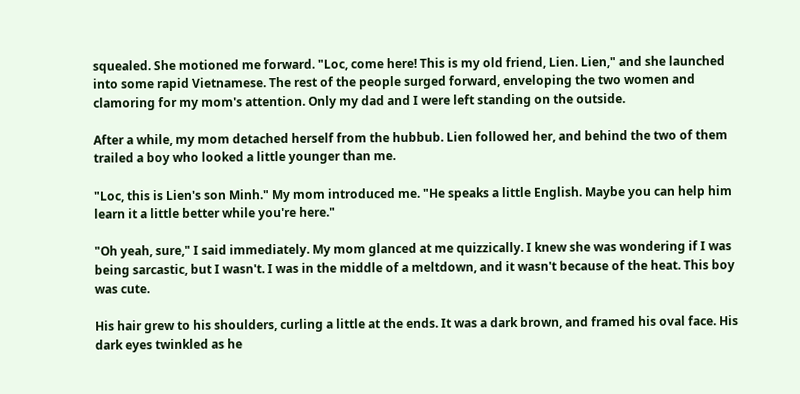squealed. She motioned me forward. "Loc, come here! This is my old friend, Lien. Lien," and she launched into some rapid Vietnamese. The rest of the people surged forward, enveloping the two women and clamoring for my mom's attention. Only my dad and I were left standing on the outside.

After a while, my mom detached herself from the hubbub. Lien followed her, and behind the two of them trailed a boy who looked a little younger than me.

"Loc, this is Lien's son Minh." My mom introduced me. "He speaks a little English. Maybe you can help him learn it a little better while you're here."

"Oh yeah, sure," I said immediately. My mom glanced at me quizzically. I knew she was wondering if I was being sarcastic, but I wasn't. I was in the middle of a meltdown, and it wasn't because of the heat. This boy was cute.

His hair grew to his shoulders, curling a little at the ends. It was a dark brown, and framed his oval face. His dark eyes twinkled as he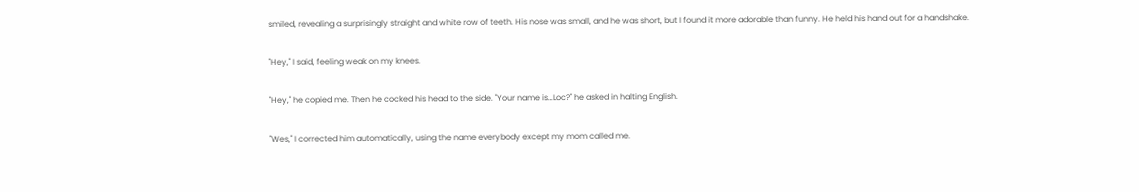smiled, revealing a surprisingly straight and white row of teeth. His nose was small, and he was short, but I found it more adorable than funny. He held his hand out for a handshake.

"Hey," I said, feeling weak on my knees.

"Hey," he copied me. Then he cocked his head to the side. "Your name is…Loc?" he asked in halting English.

"Wes," I corrected him automatically, using the name everybody except my mom called me.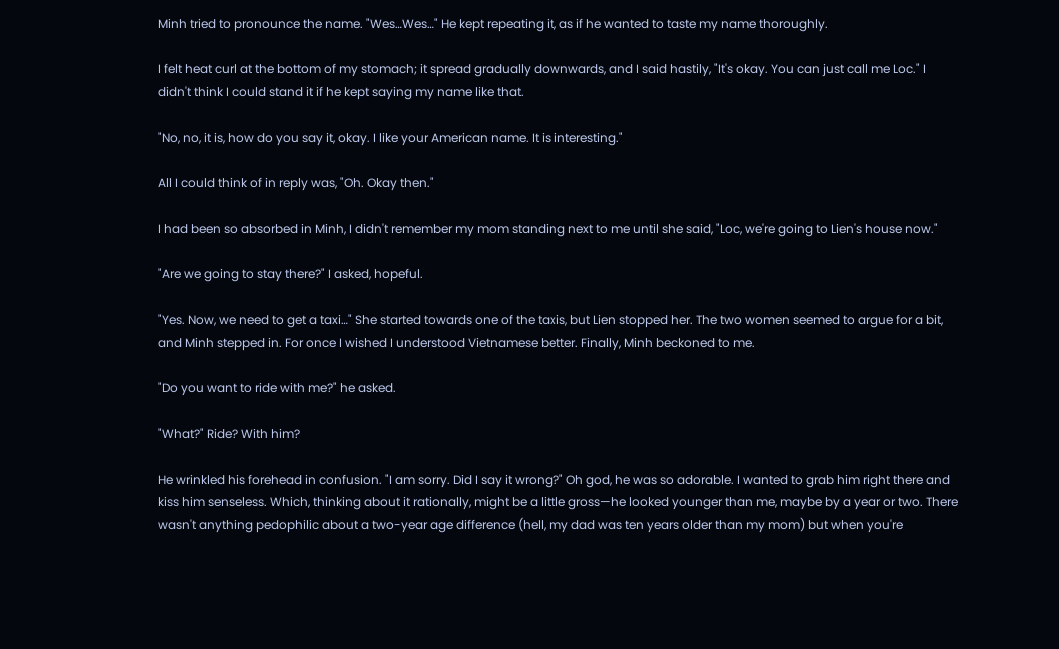Minh tried to pronounce the name. "Wes…Wes…" He kept repeating it, as if he wanted to taste my name thoroughly.

I felt heat curl at the bottom of my stomach; it spread gradually downwards, and I said hastily, "It's okay. You can just call me Loc." I didn't think I could stand it if he kept saying my name like that.

"No, no, it is, how do you say it, okay. I like your American name. It is interesting."

All I could think of in reply was, "Oh. Okay then."

I had been so absorbed in Minh, I didn't remember my mom standing next to me until she said, "Loc, we're going to Lien's house now."

"Are we going to stay there?" I asked, hopeful.

"Yes. Now, we need to get a taxi…" She started towards one of the taxis, but Lien stopped her. The two women seemed to argue for a bit, and Minh stepped in. For once I wished I understood Vietnamese better. Finally, Minh beckoned to me.

"Do you want to ride with me?" he asked.

"What?" Ride? With him?

He wrinkled his forehead in confusion. "I am sorry. Did I say it wrong?" Oh god, he was so adorable. I wanted to grab him right there and kiss him senseless. Which, thinking about it rationally, might be a little gross—he looked younger than me, maybe by a year or two. There wasn't anything pedophilic about a two-year age difference (hell, my dad was ten years older than my mom) but when you're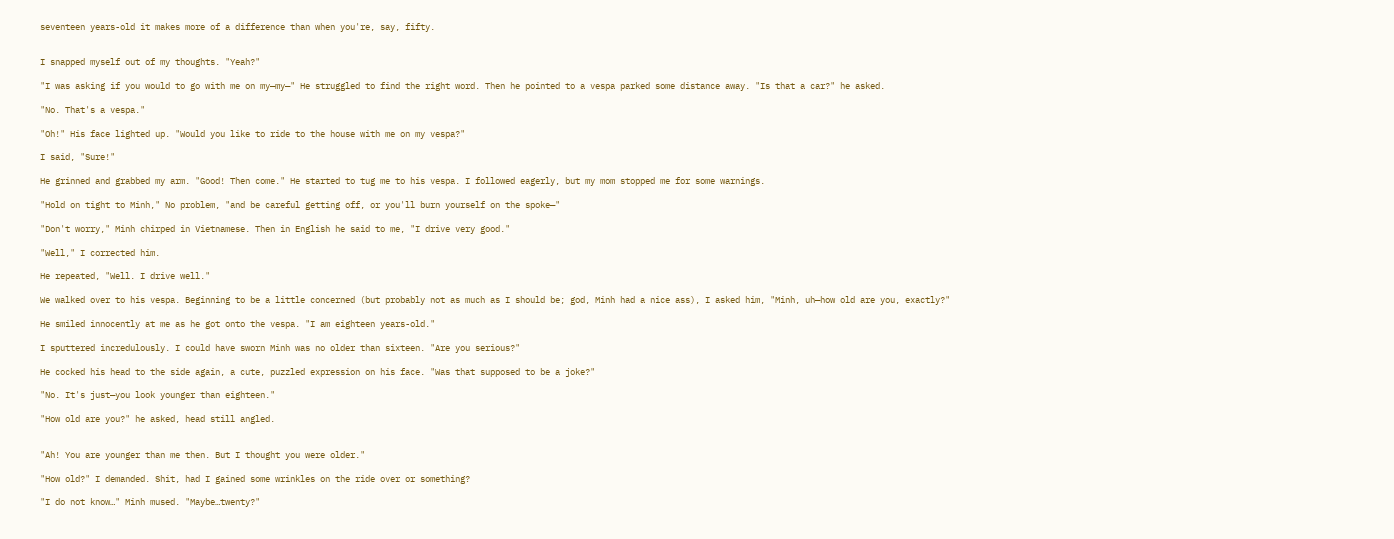seventeen years-old it makes more of a difference than when you're, say, fifty.


I snapped myself out of my thoughts. "Yeah?"

"I was asking if you would to go with me on my—my—" He struggled to find the right word. Then he pointed to a vespa parked some distance away. "Is that a car?" he asked.

"No. That's a vespa."

"Oh!" His face lighted up. "Would you like to ride to the house with me on my vespa?"

I said, "Sure!"

He grinned and grabbed my arm. "Good! Then come." He started to tug me to his vespa. I followed eagerly, but my mom stopped me for some warnings.

"Hold on tight to Minh," No problem, "and be careful getting off, or you'll burn yourself on the spoke—"

"Don't worry," Minh chirped in Vietnamese. Then in English he said to me, "I drive very good."

"Well," I corrected him.

He repeated, "Well. I drive well."

We walked over to his vespa. Beginning to be a little concerned (but probably not as much as I should be; god, Minh had a nice ass), I asked him, "Minh, uh—how old are you, exactly?"

He smiled innocently at me as he got onto the vespa. "I am eighteen years-old."

I sputtered incredulously. I could have sworn Minh was no older than sixteen. "Are you serious?"

He cocked his head to the side again, a cute, puzzled expression on his face. "Was that supposed to be a joke?"

"No. It's just—you look younger than eighteen."

"How old are you?" he asked, head still angled.


"Ah! You are younger than me then. But I thought you were older."

"How old?" I demanded. Shit, had I gained some wrinkles on the ride over or something?

"I do not know…" Minh mused. "Maybe…twenty?"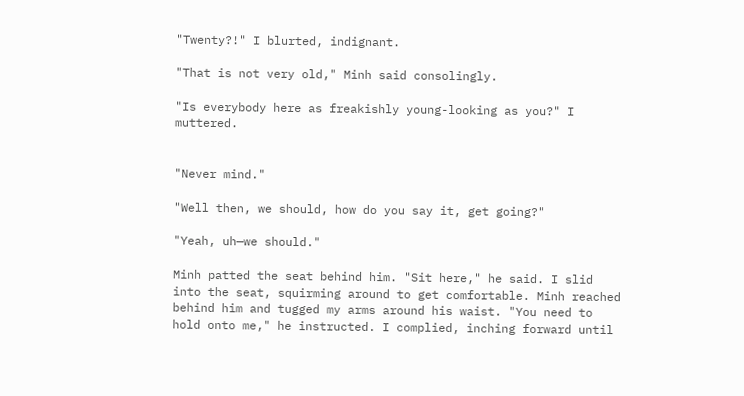"Twenty?!" I blurted, indignant.

"That is not very old," Minh said consolingly.

"Is everybody here as freakishly young-looking as you?" I muttered.


"Never mind."

"Well then, we should, how do you say it, get going?"

"Yeah, uh—we should."

Minh patted the seat behind him. "Sit here," he said. I slid into the seat, squirming around to get comfortable. Minh reached behind him and tugged my arms around his waist. "You need to hold onto me," he instructed. I complied, inching forward until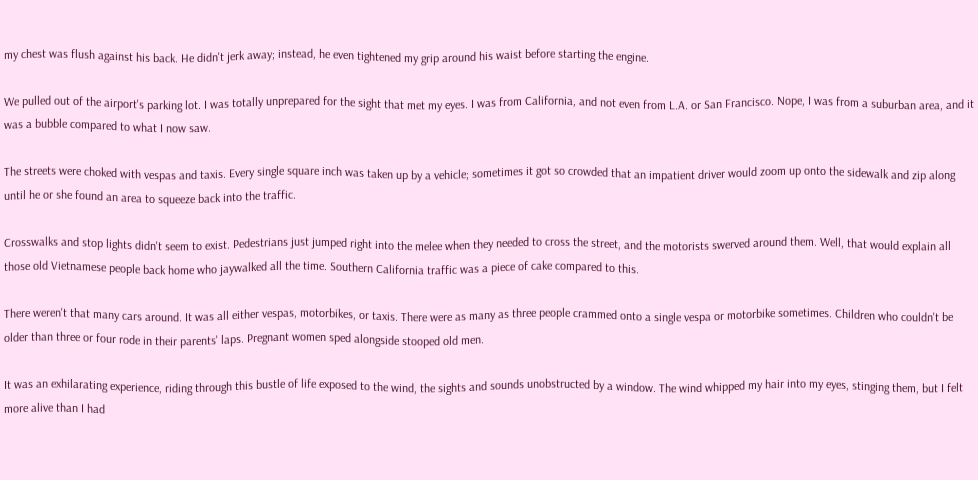my chest was flush against his back. He didn't jerk away; instead, he even tightened my grip around his waist before starting the engine.

We pulled out of the airport's parking lot. I was totally unprepared for the sight that met my eyes. I was from California, and not even from L.A. or San Francisco. Nope, I was from a suburban area, and it was a bubble compared to what I now saw.

The streets were choked with vespas and taxis. Every single square inch was taken up by a vehicle; sometimes it got so crowded that an impatient driver would zoom up onto the sidewalk and zip along until he or she found an area to squeeze back into the traffic.

Crosswalks and stop lights didn't seem to exist. Pedestrians just jumped right into the melee when they needed to cross the street, and the motorists swerved around them. Well, that would explain all those old Vietnamese people back home who jaywalked all the time. Southern California traffic was a piece of cake compared to this.

There weren't that many cars around. It was all either vespas, motorbikes, or taxis. There were as many as three people crammed onto a single vespa or motorbike sometimes. Children who couldn't be older than three or four rode in their parents' laps. Pregnant women sped alongside stooped old men.

It was an exhilarating experience, riding through this bustle of life exposed to the wind, the sights and sounds unobstructed by a window. The wind whipped my hair into my eyes, stinging them, but I felt more alive than I had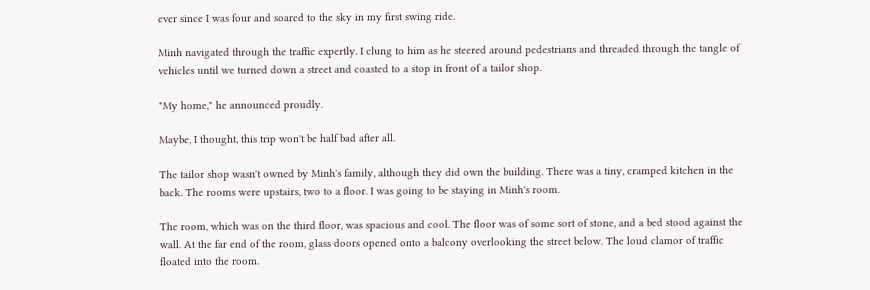ever since I was four and soared to the sky in my first swing ride.

Minh navigated through the traffic expertly. I clung to him as he steered around pedestrians and threaded through the tangle of vehicles until we turned down a street and coasted to a stop in front of a tailor shop.

"My home," he announced proudly.

Maybe, I thought, this trip won't be half bad after all.

The tailor shop wasn't owned by Minh's family, although they did own the building. There was a tiny, cramped kitchen in the back. The rooms were upstairs, two to a floor. I was going to be staying in Minh's room.

The room, which was on the third floor, was spacious and cool. The floor was of some sort of stone, and a bed stood against the wall. At the far end of the room, glass doors opened onto a balcony overlooking the street below. The loud clamor of traffic floated into the room.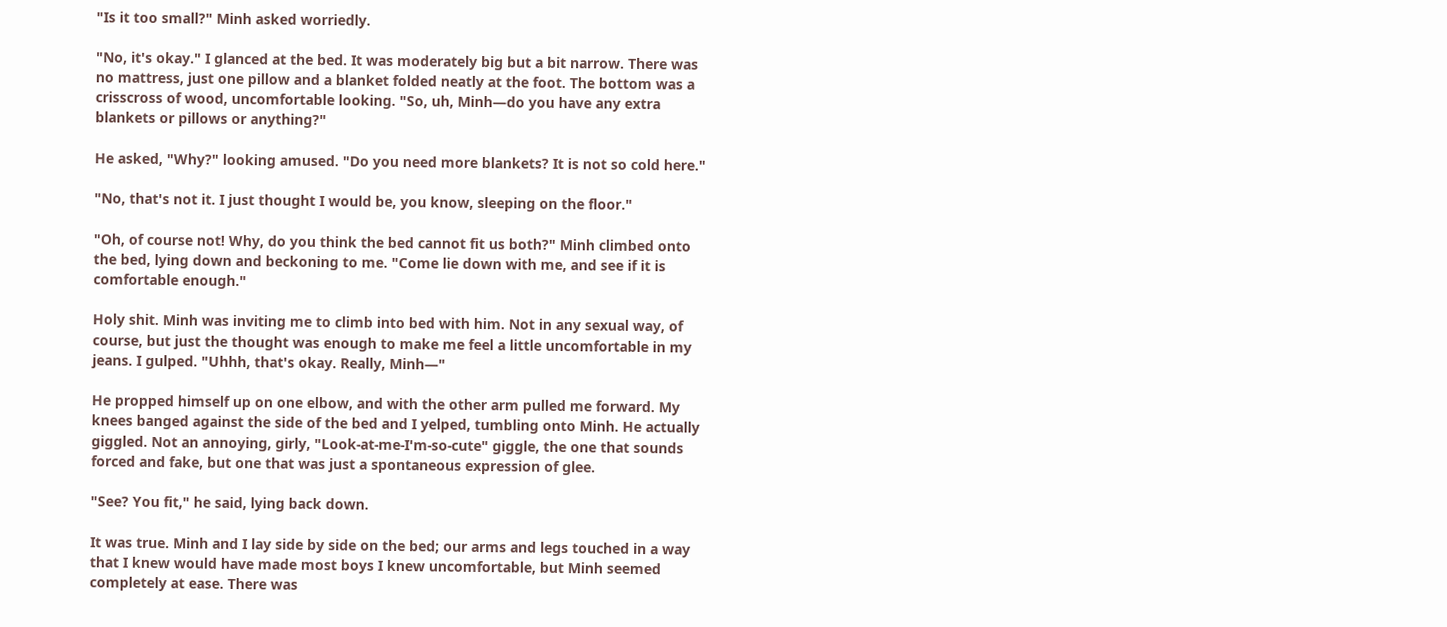"Is it too small?" Minh asked worriedly.

"No, it's okay." I glanced at the bed. It was moderately big but a bit narrow. There was no mattress, just one pillow and a blanket folded neatly at the foot. The bottom was a crisscross of wood, uncomfortable looking. "So, uh, Minh—do you have any extra blankets or pillows or anything?"

He asked, "Why?" looking amused. "Do you need more blankets? It is not so cold here."

"No, that's not it. I just thought I would be, you know, sleeping on the floor."

"Oh, of course not! Why, do you think the bed cannot fit us both?" Minh climbed onto the bed, lying down and beckoning to me. "Come lie down with me, and see if it is comfortable enough."

Holy shit. Minh was inviting me to climb into bed with him. Not in any sexual way, of course, but just the thought was enough to make me feel a little uncomfortable in my jeans. I gulped. "Uhhh, that's okay. Really, Minh—"

He propped himself up on one elbow, and with the other arm pulled me forward. My knees banged against the side of the bed and I yelped, tumbling onto Minh. He actually giggled. Not an annoying, girly, "Look-at-me-I'm-so-cute" giggle, the one that sounds forced and fake, but one that was just a spontaneous expression of glee.

"See? You fit," he said, lying back down.

It was true. Minh and I lay side by side on the bed; our arms and legs touched in a way that I knew would have made most boys I knew uncomfortable, but Minh seemed completely at ease. There was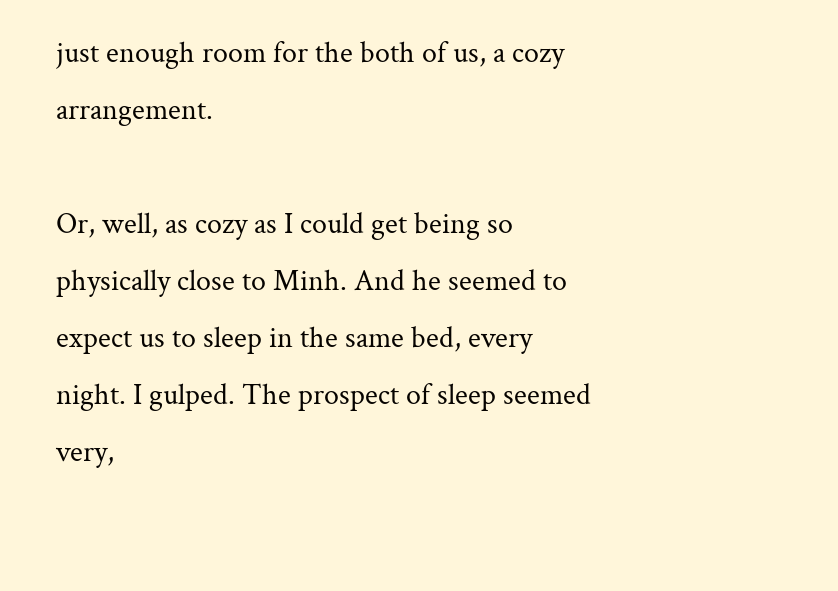just enough room for the both of us, a cozy arrangement.

Or, well, as cozy as I could get being so physically close to Minh. And he seemed to expect us to sleep in the same bed, every night. I gulped. The prospect of sleep seemed very,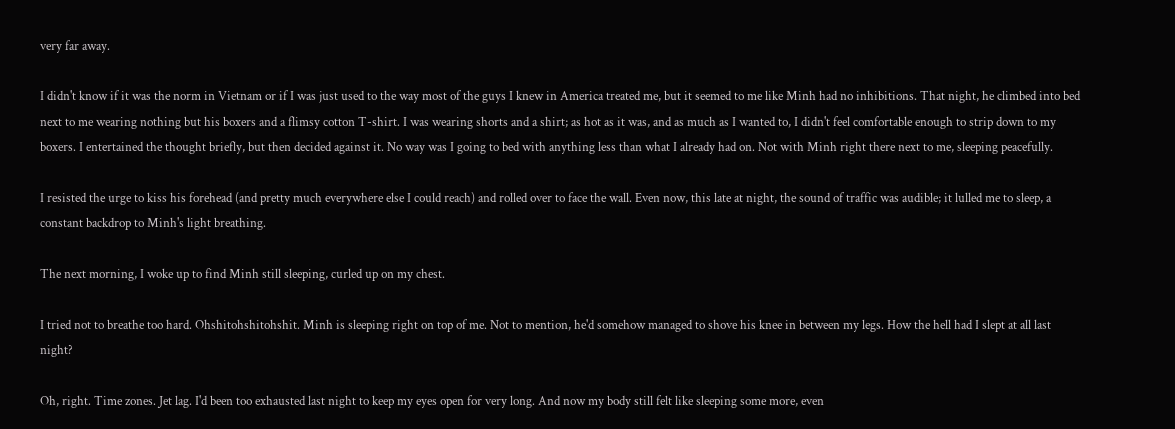very far away.

I didn't know if it was the norm in Vietnam or if I was just used to the way most of the guys I knew in America treated me, but it seemed to me like Minh had no inhibitions. That night, he climbed into bed next to me wearing nothing but his boxers and a flimsy cotton T-shirt. I was wearing shorts and a shirt; as hot as it was, and as much as I wanted to, I didn't feel comfortable enough to strip down to my boxers. I entertained the thought briefly, but then decided against it. No way was I going to bed with anything less than what I already had on. Not with Minh right there next to me, sleeping peacefully.

I resisted the urge to kiss his forehead (and pretty much everywhere else I could reach) and rolled over to face the wall. Even now, this late at night, the sound of traffic was audible; it lulled me to sleep, a constant backdrop to Minh's light breathing.

The next morning, I woke up to find Minh still sleeping, curled up on my chest.

I tried not to breathe too hard. Ohshitohshitohshit. Minh is sleeping right on top of me. Not to mention, he'd somehow managed to shove his knee in between my legs. How the hell had I slept at all last night?

Oh, right. Time zones. Jet lag. I'd been too exhausted last night to keep my eyes open for very long. And now my body still felt like sleeping some more, even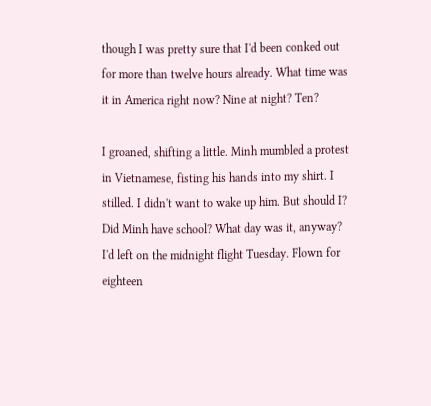though I was pretty sure that I'd been conked out for more than twelve hours already. What time was it in America right now? Nine at night? Ten?

I groaned, shifting a little. Minh mumbled a protest in Vietnamese, fisting his hands into my shirt. I stilled. I didn't want to wake up him. But should I? Did Minh have school? What day was it, anyway? I'd left on the midnight flight Tuesday. Flown for eighteen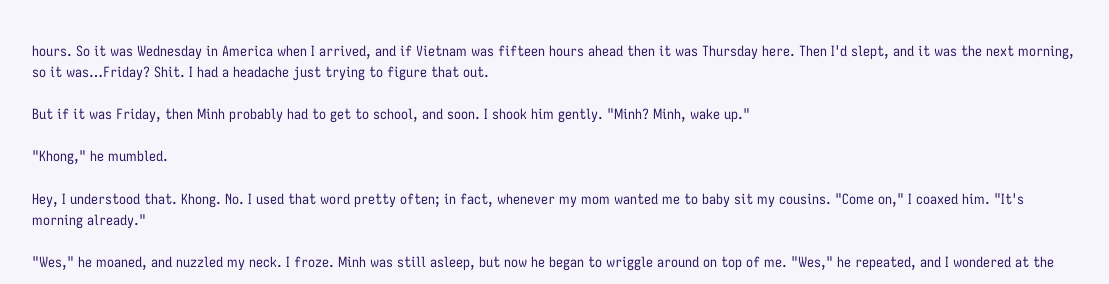hours. So it was Wednesday in America when I arrived, and if Vietnam was fifteen hours ahead then it was Thursday here. Then I'd slept, and it was the next morning, so it was…Friday? Shit. I had a headache just trying to figure that out.

But if it was Friday, then Minh probably had to get to school, and soon. I shook him gently. "Minh? Minh, wake up."

"Khong," he mumbled.

Hey, I understood that. Khong. No. I used that word pretty often; in fact, whenever my mom wanted me to baby sit my cousins. "Come on," I coaxed him. "It's morning already."

"Wes," he moaned, and nuzzled my neck. I froze. Minh was still asleep, but now he began to wriggle around on top of me. "Wes," he repeated, and I wondered at the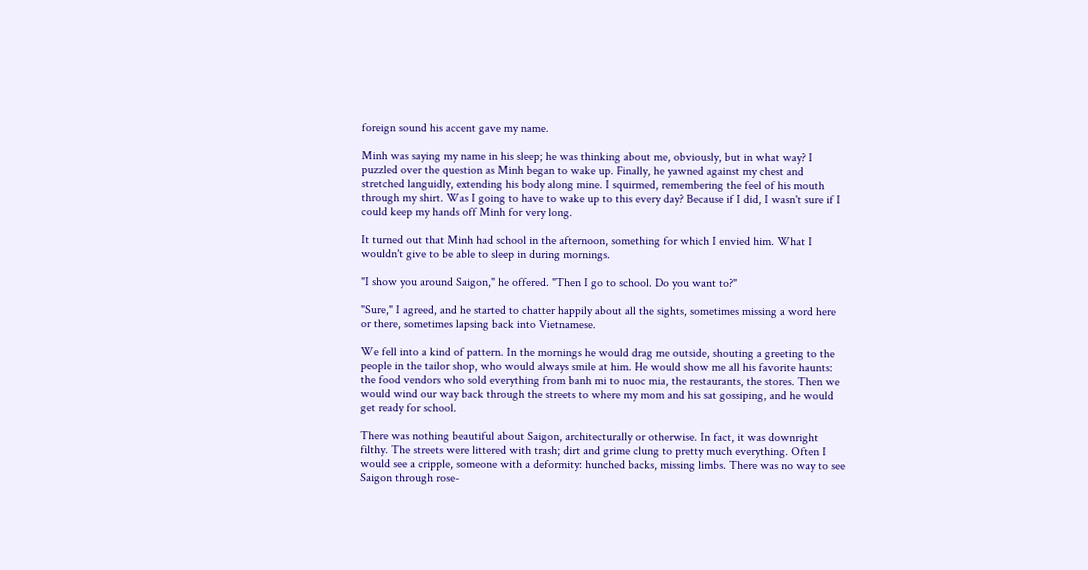foreign sound his accent gave my name.

Minh was saying my name in his sleep; he was thinking about me, obviously, but in what way? I puzzled over the question as Minh began to wake up. Finally, he yawned against my chest and stretched languidly, extending his body along mine. I squirmed, remembering the feel of his mouth through my shirt. Was I going to have to wake up to this every day? Because if I did, I wasn't sure if I could keep my hands off Minh for very long.

It turned out that Minh had school in the afternoon, something for which I envied him. What I wouldn't give to be able to sleep in during mornings.

"I show you around Saigon," he offered. "Then I go to school. Do you want to?"

"Sure," I agreed, and he started to chatter happily about all the sights, sometimes missing a word here or there, sometimes lapsing back into Vietnamese.

We fell into a kind of pattern. In the mornings he would drag me outside, shouting a greeting to the people in the tailor shop, who would always smile at him. He would show me all his favorite haunts: the food vendors who sold everything from banh mi to nuoc mia, the restaurants, the stores. Then we would wind our way back through the streets to where my mom and his sat gossiping, and he would get ready for school.

There was nothing beautiful about Saigon, architecturally or otherwise. In fact, it was downright filthy. The streets were littered with trash; dirt and grime clung to pretty much everything. Often I would see a cripple, someone with a deformity: hunched backs, missing limbs. There was no way to see Saigon through rose-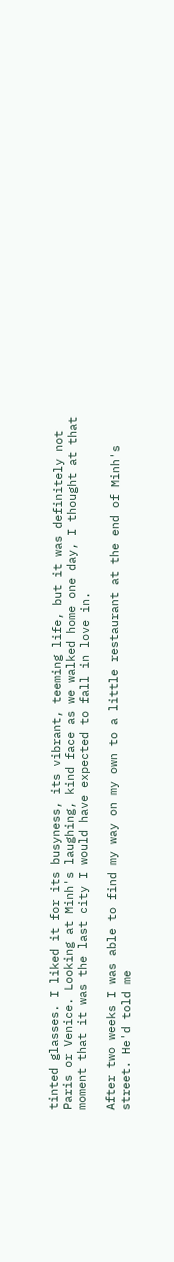tinted glasses. I liked it for its busyness, its vibrant, teeming life, but it was definitely not Paris or Venice. Looking at Minh's laughing, kind face as we walked home one day, I thought at that moment that it was the last city I would have expected to fall in love in.

After two weeks I was able to find my way on my own to a little restaurant at the end of Minh's street. He'd told me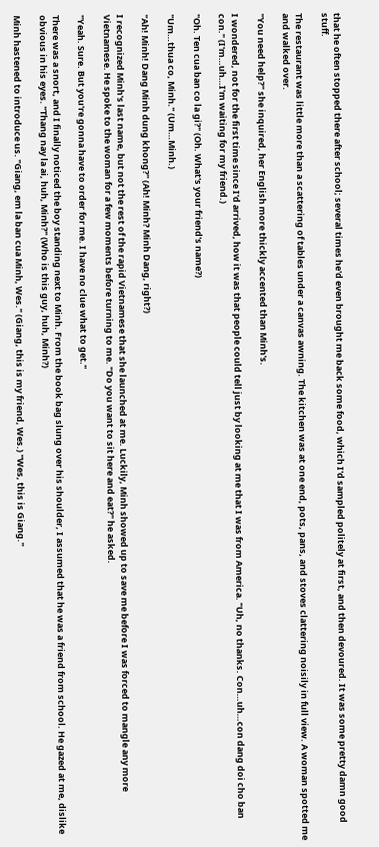that he often stopped there after school; several times he'd even brought me back some food, which I'd sampled politely at first, and then devoured. It was some pretty damn good stuff.

The restaurant was little more than a scattering of tables under a canvas awning. The kitchen was at one end, pots, pans, and stoves clattering noisily in full view. A woman spotted me and walked over.

"You need help?" she inquired, her English more thickly accented than Minh's.

I wondered, not for the first time since I'd arrived, how it was that people could tell just by looking at me that I was from America. "Uh, no thanks. Con…uh…con dang doi cho ban con." (I'm…uh…I'm waiting for my friend.)

"Oh. Ten cua ban co la gi?" (Oh. What's your friend's name?)

"Um…thua co, Minh." (Um…Minh.)

"Ah! Minh! Dang Minh dung khong?" (Ah! Minh? Minh Dang, right?)

I recognized Minh's last name, but not the rest of the rapid Vietnamese that she launched at me. Luckily, Minh showed up to save me before I was forced to mangle any more Vietnamese. He spoke to the woman for a few moments before turning to me. "Do you want to sit here and eat?" he asked.

"Yeah. Sure. But you're gonna have to order for me. I have no clue what to get."

There was a snort, and I finally noticed the boy standing next to Minh. From the book bag slung over his shoulder, I assumed that he was a friend from school. He gazed at me, dislike obvious in his eyes. "Thang nay la ai, huh, Minh?" (Who is this guy, huh, Minh?)

Minh hastened to introduce us. "Giang, em la ban cua Minh, Wes." (Giang, this is my friend, Wes.) "Wes, this is Giang."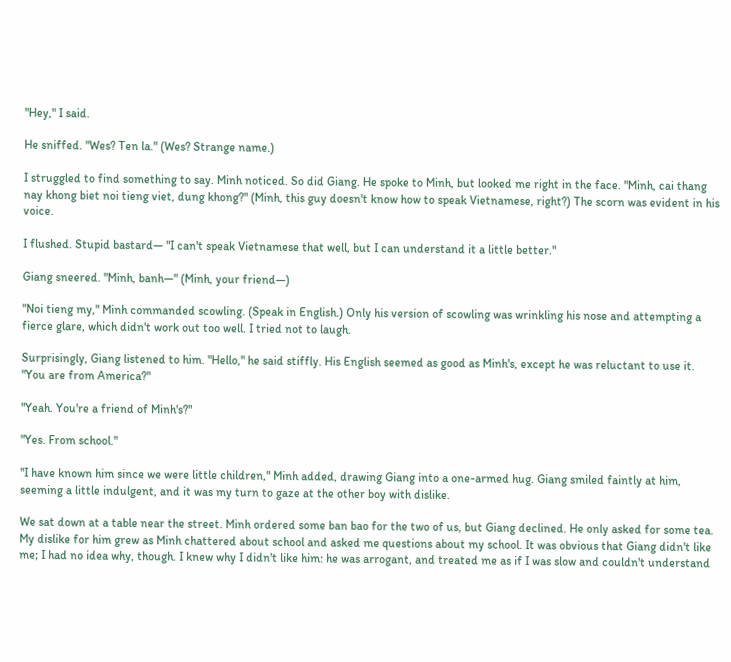"Hey," I said.

He sniffed. "Wes? Ten la." (Wes? Strange name.)

I struggled to find something to say. Minh noticed. So did Giang. He spoke to Minh, but looked me right in the face. "Minh, cai thang nay khong biet noi tieng viet, dung khong?" (Minh, this guy doesn't know how to speak Vietnamese, right?) The scorn was evident in his voice.

I flushed. Stupid bastard— "I can't speak Vietnamese that well, but I can understand it a little better."

Giang sneered. "Minh, banh—" (Minh, your friend—)

"Noi tieng my," Minh commanded scowling. (Speak in English.) Only his version of scowling was wrinkling his nose and attempting a fierce glare, which didn't work out too well. I tried not to laugh.

Surprisingly, Giang listened to him. "Hello," he said stiffly. His English seemed as good as Minh's, except he was reluctant to use it. "You are from America?"

"Yeah. You're a friend of Minh's?"

"Yes. From school."

"I have known him since we were little children," Minh added, drawing Giang into a one-armed hug. Giang smiled faintly at him, seeming a little indulgent, and it was my turn to gaze at the other boy with dislike.

We sat down at a table near the street. Minh ordered some ban bao for the two of us, but Giang declined. He only asked for some tea. My dislike for him grew as Minh chattered about school and asked me questions about my school. It was obvious that Giang didn't like me; I had no idea why, though. I knew why I didn't like him: he was arrogant, and treated me as if I was slow and couldn't understand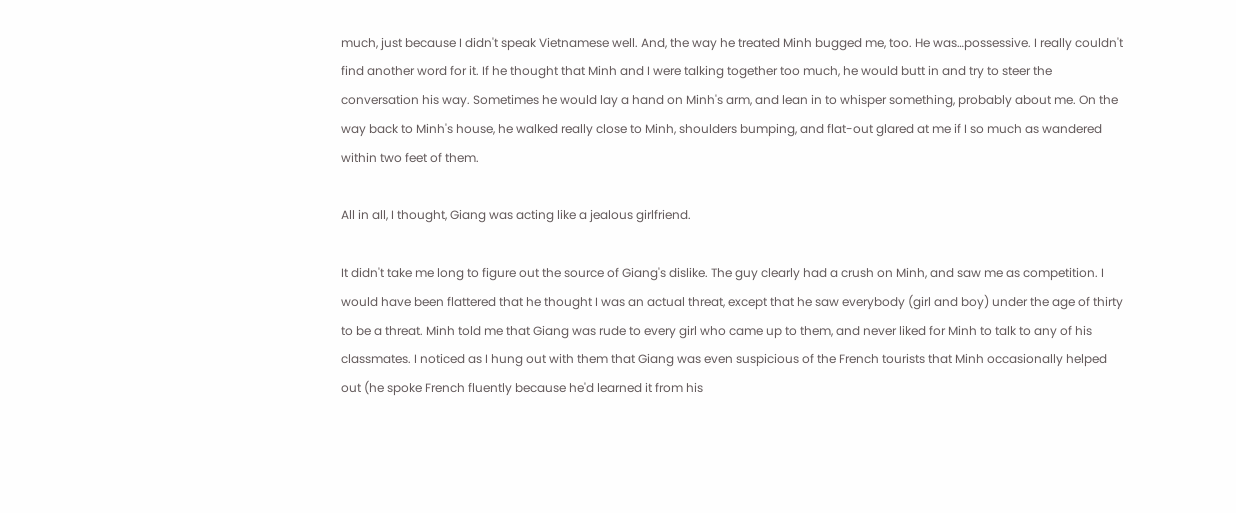much, just because I didn't speak Vietnamese well. And, the way he treated Minh bugged me, too. He was…possessive. I really couldn't find another word for it. If he thought that Minh and I were talking together too much, he would butt in and try to steer the conversation his way. Sometimes he would lay a hand on Minh's arm, and lean in to whisper something, probably about me. On the way back to Minh's house, he walked really close to Minh, shoulders bumping, and flat-out glared at me if I so much as wandered within two feet of them.

All in all, I thought, Giang was acting like a jealous girlfriend.

It didn't take me long to figure out the source of Giang's dislike. The guy clearly had a crush on Minh, and saw me as competition. I would have been flattered that he thought I was an actual threat, except that he saw everybody (girl and boy) under the age of thirty to be a threat. Minh told me that Giang was rude to every girl who came up to them, and never liked for Minh to talk to any of his classmates. I noticed as I hung out with them that Giang was even suspicious of the French tourists that Minh occasionally helped out (he spoke French fluently because he'd learned it from his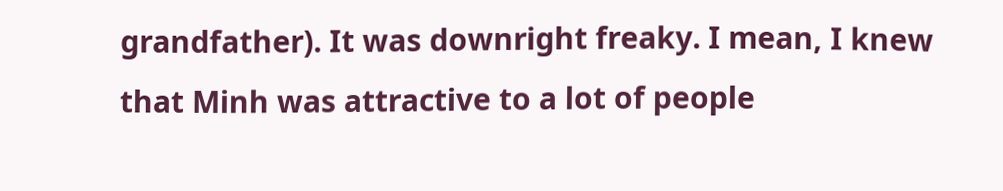grandfather). It was downright freaky. I mean, I knew that Minh was attractive to a lot of people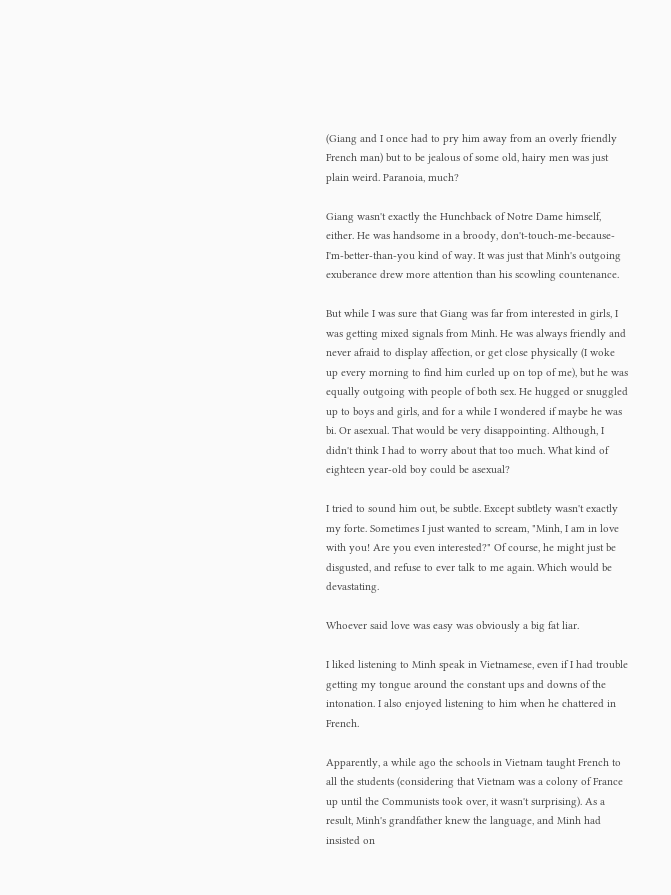(Giang and I once had to pry him away from an overly friendly French man) but to be jealous of some old, hairy men was just plain weird. Paranoia, much?

Giang wasn't exactly the Hunchback of Notre Dame himself, either. He was handsome in a broody, don't-touch-me-because-I'm-better-than-you kind of way. It was just that Minh's outgoing exuberance drew more attention than his scowling countenance.

But while I was sure that Giang was far from interested in girls, I was getting mixed signals from Minh. He was always friendly and never afraid to display affection, or get close physically (I woke up every morning to find him curled up on top of me), but he was equally outgoing with people of both sex. He hugged or snuggled up to boys and girls, and for a while I wondered if maybe he was bi. Or asexual. That would be very disappointing. Although, I didn't think I had to worry about that too much. What kind of eighteen year-old boy could be asexual?

I tried to sound him out, be subtle. Except subtlety wasn't exactly my forte. Sometimes I just wanted to scream, "Minh, I am in love with you! Are you even interested?" Of course, he might just be disgusted, and refuse to ever talk to me again. Which would be devastating.

Whoever said love was easy was obviously a big fat liar.

I liked listening to Minh speak in Vietnamese, even if I had trouble getting my tongue around the constant ups and downs of the intonation. I also enjoyed listening to him when he chattered in French.

Apparently, a while ago the schools in Vietnam taught French to all the students (considering that Vietnam was a colony of France up until the Communists took over, it wasn't surprising). As a result, Minh's grandfather knew the language, and Minh had insisted on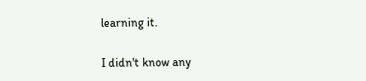learning it.

I didn't know any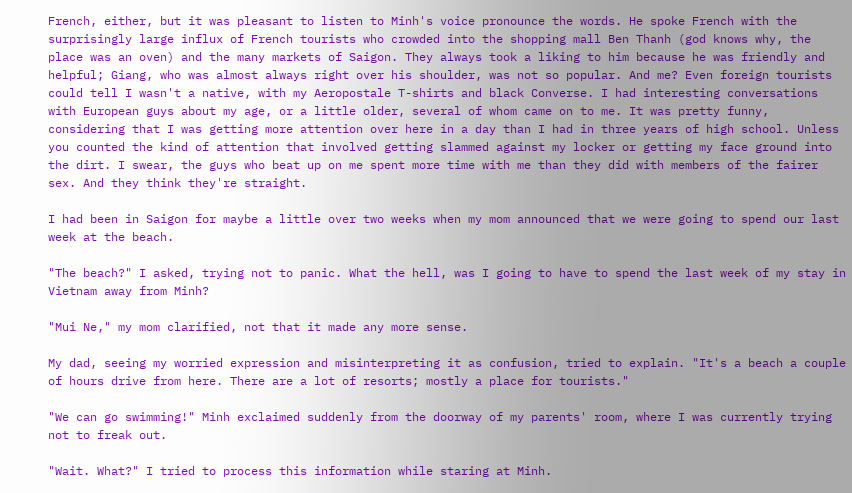French, either, but it was pleasant to listen to Minh's voice pronounce the words. He spoke French with the surprisingly large influx of French tourists who crowded into the shopping mall Ben Thanh (god knows why, the place was an oven) and the many markets of Saigon. They always took a liking to him because he was friendly and helpful; Giang, who was almost always right over his shoulder, was not so popular. And me? Even foreign tourists could tell I wasn't a native, with my Aeropostale T-shirts and black Converse. I had interesting conversations with European guys about my age, or a little older, several of whom came on to me. It was pretty funny, considering that I was getting more attention over here in a day than I had in three years of high school. Unless you counted the kind of attention that involved getting slammed against my locker or getting my face ground into the dirt. I swear, the guys who beat up on me spent more time with me than they did with members of the fairer sex. And they think they're straight.

I had been in Saigon for maybe a little over two weeks when my mom announced that we were going to spend our last week at the beach.

"The beach?" I asked, trying not to panic. What the hell, was I going to have to spend the last week of my stay in Vietnam away from Minh?

"Mui Ne," my mom clarified, not that it made any more sense.

My dad, seeing my worried expression and misinterpreting it as confusion, tried to explain. "It's a beach a couple of hours drive from here. There are a lot of resorts; mostly a place for tourists."

"We can go swimming!" Minh exclaimed suddenly from the doorway of my parents' room, where I was currently trying not to freak out.

"Wait. What?" I tried to process this information while staring at Minh.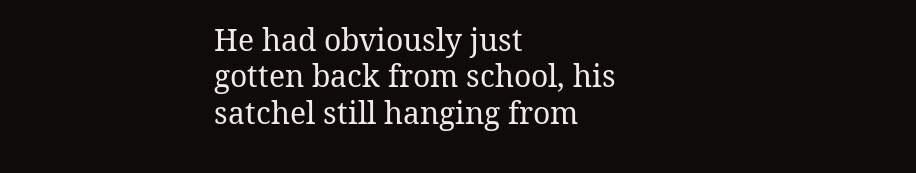He had obviously just gotten back from school, his satchel still hanging from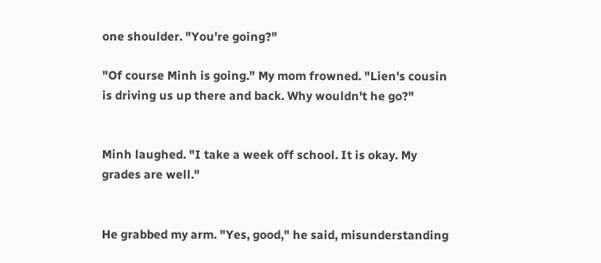one shoulder. "You're going?"

"Of course Minh is going." My mom frowned. "Lien's cousin is driving us up there and back. Why wouldn't he go?"


Minh laughed. "I take a week off school. It is okay. My grades are well."


He grabbed my arm. "Yes, good," he said, misunderstanding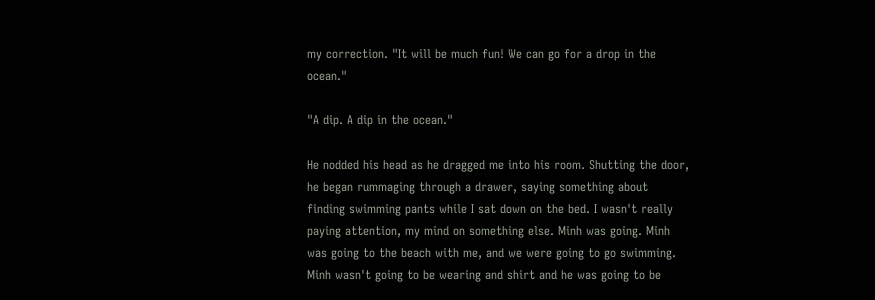my correction. "It will be much fun! We can go for a drop in the ocean."

"A dip. A dip in the ocean."

He nodded his head as he dragged me into his room. Shutting the door, he began rummaging through a drawer, saying something about finding swimming pants while I sat down on the bed. I wasn't really paying attention, my mind on something else. Minh was going. Minh was going to the beach with me, and we were going to go swimming. Minh wasn't going to be wearing and shirt and he was going to be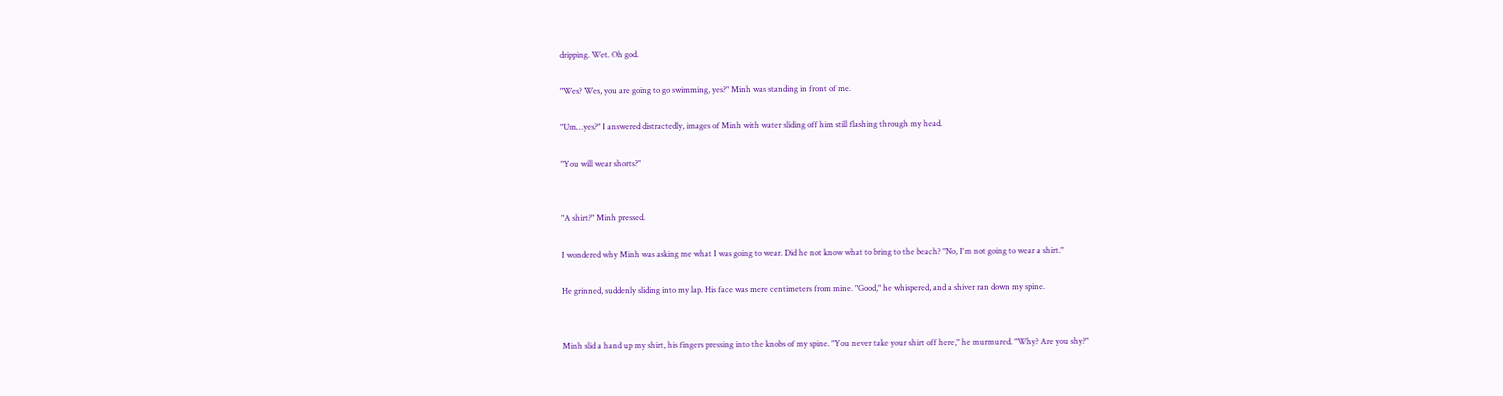dripping. Wet. Oh god.

"Wes? Wes, you are going to go swimming, yes?" Minh was standing in front of me.

"Um…yes?" I answered distractedly, images of Minh with water sliding off him still flashing through my head.

"You will wear shorts?"


"A shirt?" Minh pressed.

I wondered why Minh was asking me what I was going to wear. Did he not know what to bring to the beach? "No, I'm not going to wear a shirt."

He grinned, suddenly sliding into my lap. His face was mere centimeters from mine. "Good," he whispered, and a shiver ran down my spine.


Minh slid a hand up my shirt, his fingers pressing into the knobs of my spine. "You never take your shirt off here," he murmured. "Why? Are you shy?"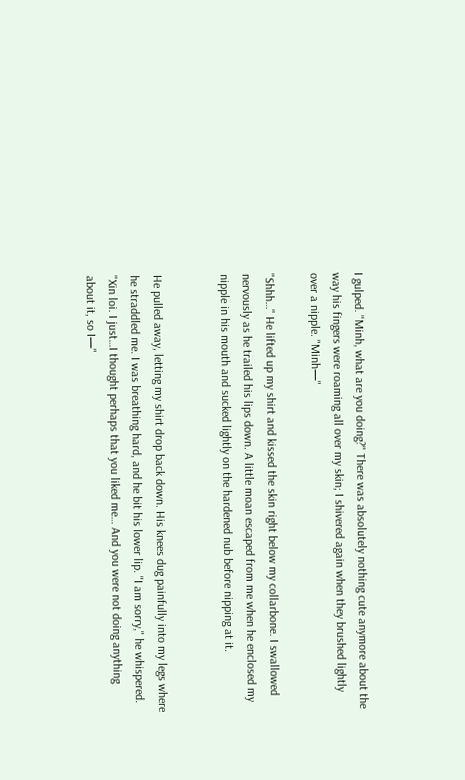I gulped. "Minh, what are you doing?" There was absolutely nothing cute anymore about the way his fingers were roaming all over my skin; I shivered again when they brushed lightly over a nipple. "Minh—"

"Shhh…" He lifted up my shirt and kissed the skin right below my collarbone. I swallowed nervously as he trailed his lips down. A little moan escaped from me when he enclosed my nipple in his mouth and sucked lightly on the hardened nub before nipping at it.


He pulled away, letting my shirt drop back down. His knees dug painfully into my legs where he straddled me. I was breathing hard, and he bit his lower lip. "I am sorry," he whispered. "Xin loi. I just…I thought perhaps that you liked me… And you were not doing anything about it, so I—"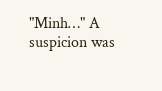"Minh…" A suspicion was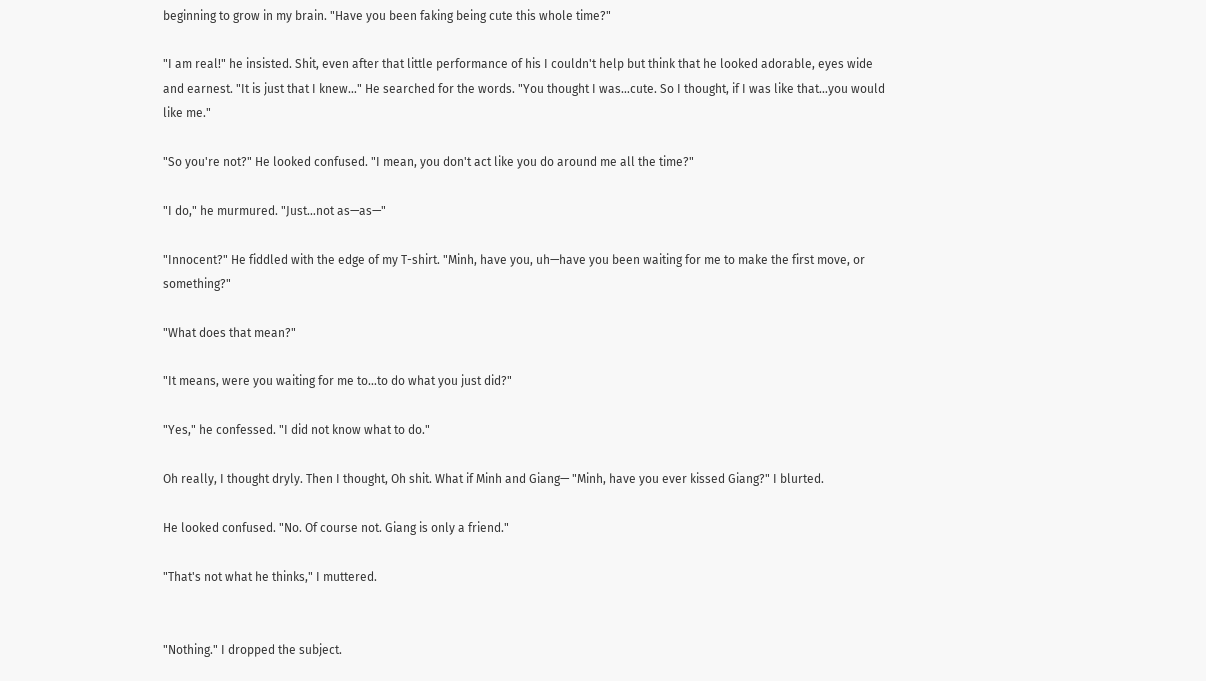beginning to grow in my brain. "Have you been faking being cute this whole time?"

"I am real!" he insisted. Shit, even after that little performance of his I couldn't help but think that he looked adorable, eyes wide and earnest. "It is just that I knew…" He searched for the words. "You thought I was…cute. So I thought, if I was like that…you would like me."

"So you're not?" He looked confused. "I mean, you don't act like you do around me all the time?"

"I do," he murmured. "Just…not as—as—"

"Innocent?" He fiddled with the edge of my T-shirt. "Minh, have you, uh—have you been waiting for me to make the first move, or something?"

"What does that mean?"

"It means, were you waiting for me to…to do what you just did?"

"Yes," he confessed. "I did not know what to do."

Oh really, I thought dryly. Then I thought, Oh shit. What if Minh and Giang— "Minh, have you ever kissed Giang?" I blurted.

He looked confused. "No. Of course not. Giang is only a friend."

"That's not what he thinks," I muttered.


"Nothing." I dropped the subject.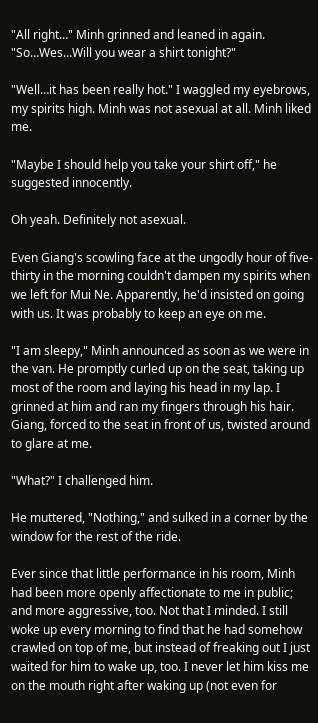"All right…" Minh grinned and leaned in again. "So…Wes…Will you wear a shirt tonight?"

"Well…it has been really hot." I waggled my eyebrows, my spirits high. Minh was not asexual at all. Minh liked me.

"Maybe I should help you take your shirt off," he suggested innocently.

Oh yeah. Definitely not asexual.

Even Giang's scowling face at the ungodly hour of five-thirty in the morning couldn't dampen my spirits when we left for Mui Ne. Apparently, he'd insisted on going with us. It was probably to keep an eye on me.

"I am sleepy," Minh announced as soon as we were in the van. He promptly curled up on the seat, taking up most of the room and laying his head in my lap. I grinned at him and ran my fingers through his hair. Giang, forced to the seat in front of us, twisted around to glare at me.

"What?" I challenged him.

He muttered, "Nothing," and sulked in a corner by the window for the rest of the ride.

Ever since that little performance in his room, Minh had been more openly affectionate to me in public; and more aggressive, too. Not that I minded. I still woke up every morning to find that he had somehow crawled on top of me, but instead of freaking out I just waited for him to wake up, too. I never let him kiss me on the mouth right after waking up (not even for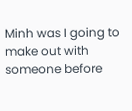Minh was I going to make out with someone before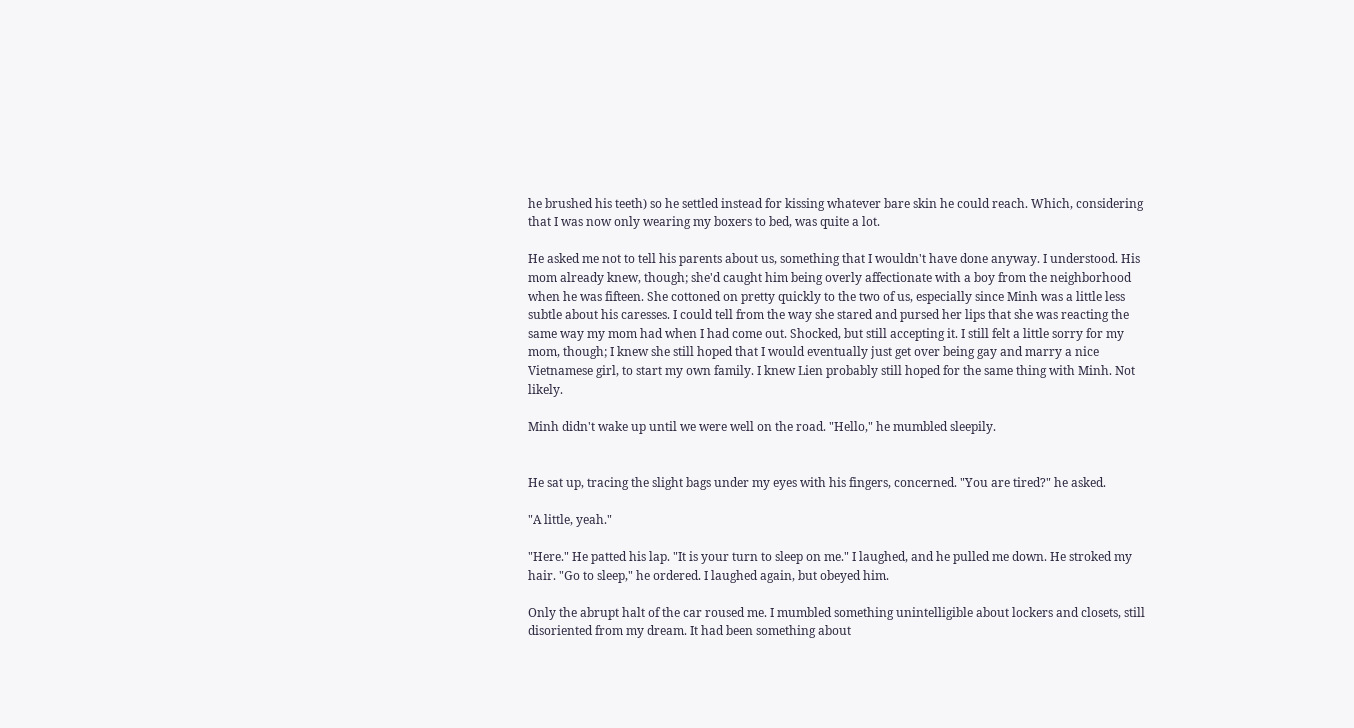he brushed his teeth) so he settled instead for kissing whatever bare skin he could reach. Which, considering that I was now only wearing my boxers to bed, was quite a lot.

He asked me not to tell his parents about us, something that I wouldn't have done anyway. I understood. His mom already knew, though; she'd caught him being overly affectionate with a boy from the neighborhood when he was fifteen. She cottoned on pretty quickly to the two of us, especially since Minh was a little less subtle about his caresses. I could tell from the way she stared and pursed her lips that she was reacting the same way my mom had when I had come out. Shocked, but still accepting it. I still felt a little sorry for my mom, though; I knew she still hoped that I would eventually just get over being gay and marry a nice Vietnamese girl, to start my own family. I knew Lien probably still hoped for the same thing with Minh. Not likely.

Minh didn't wake up until we were well on the road. "Hello," he mumbled sleepily.


He sat up, tracing the slight bags under my eyes with his fingers, concerned. "You are tired?" he asked.

"A little, yeah."

"Here." He patted his lap. "It is your turn to sleep on me." I laughed, and he pulled me down. He stroked my hair. "Go to sleep," he ordered. I laughed again, but obeyed him.

Only the abrupt halt of the car roused me. I mumbled something unintelligible about lockers and closets, still disoriented from my dream. It had been something about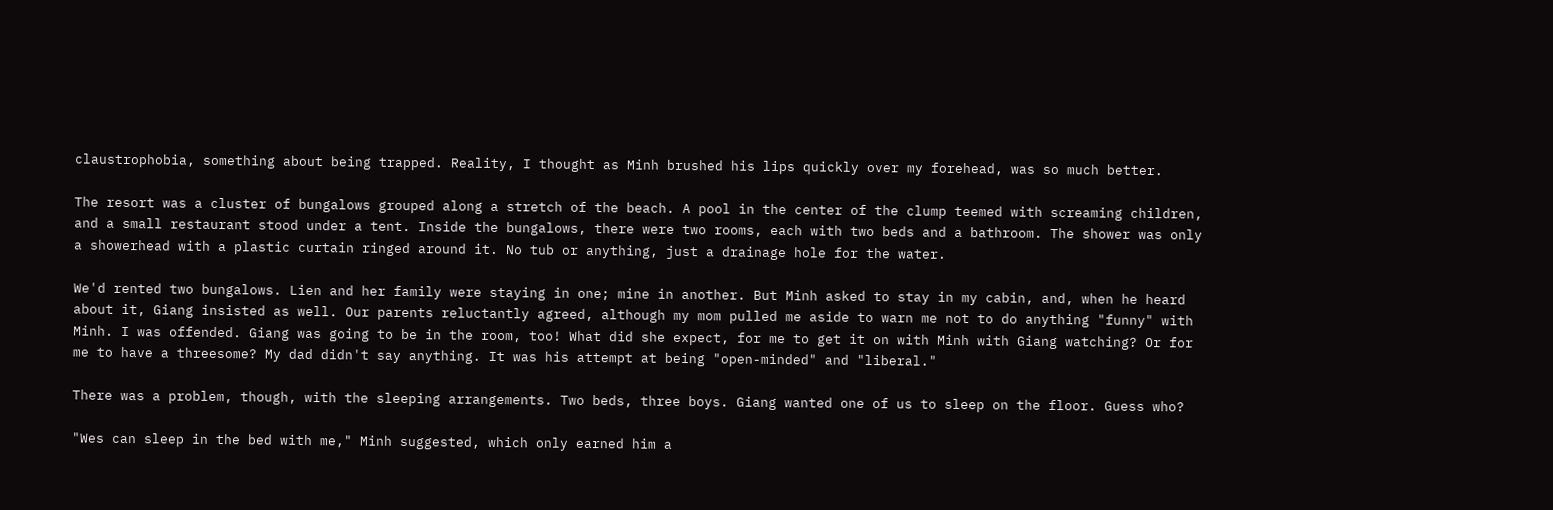claustrophobia, something about being trapped. Reality, I thought as Minh brushed his lips quickly over my forehead, was so much better.

The resort was a cluster of bungalows grouped along a stretch of the beach. A pool in the center of the clump teemed with screaming children, and a small restaurant stood under a tent. Inside the bungalows, there were two rooms, each with two beds and a bathroom. The shower was only a showerhead with a plastic curtain ringed around it. No tub or anything, just a drainage hole for the water.

We'd rented two bungalows. Lien and her family were staying in one; mine in another. But Minh asked to stay in my cabin, and, when he heard about it, Giang insisted as well. Our parents reluctantly agreed, although my mom pulled me aside to warn me not to do anything "funny" with Minh. I was offended. Giang was going to be in the room, too! What did she expect, for me to get it on with Minh with Giang watching? Or for me to have a threesome? My dad didn't say anything. It was his attempt at being "open-minded" and "liberal."

There was a problem, though, with the sleeping arrangements. Two beds, three boys. Giang wanted one of us to sleep on the floor. Guess who?

"Wes can sleep in the bed with me," Minh suggested, which only earned him a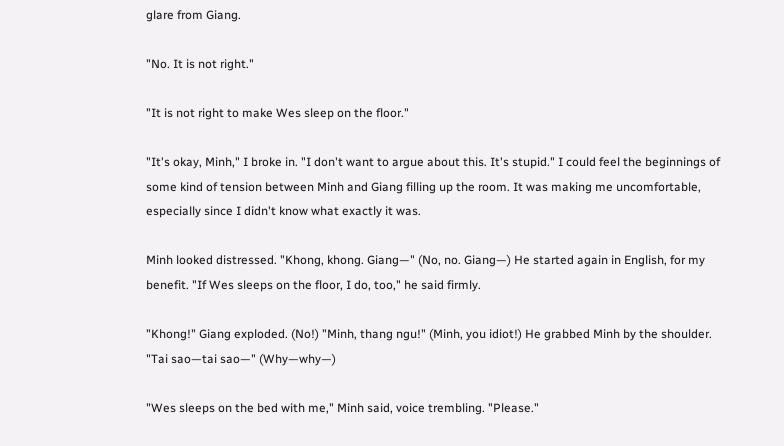glare from Giang.

"No. It is not right."

"It is not right to make Wes sleep on the floor."

"It's okay, Minh," I broke in. "I don't want to argue about this. It's stupid." I could feel the beginnings of some kind of tension between Minh and Giang filling up the room. It was making me uncomfortable, especially since I didn't know what exactly it was.

Minh looked distressed. "Khong, khong. Giang—" (No, no. Giang—) He started again in English, for my benefit. "If Wes sleeps on the floor, I do, too," he said firmly.

"Khong!" Giang exploded. (No!) "Minh, thang ngu!" (Minh, you idiot!) He grabbed Minh by the shoulder. "Tai sao—tai sao—" (Why—why—)

"Wes sleeps on the bed with me," Minh said, voice trembling. "Please."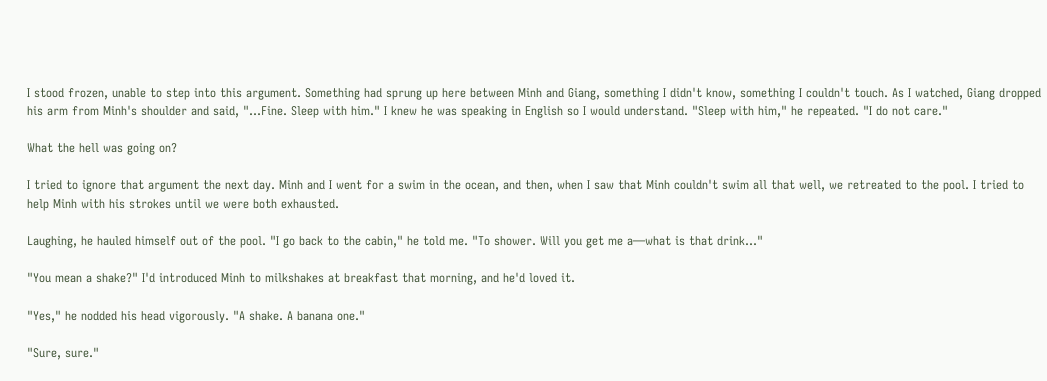I stood frozen, unable to step into this argument. Something had sprung up here between Minh and Giang, something I didn't know, something I couldn't touch. As I watched, Giang dropped his arm from Minh's shoulder and said, "…Fine. Sleep with him." I knew he was speaking in English so I would understand. "Sleep with him," he repeated. "I do not care."

What the hell was going on?

I tried to ignore that argument the next day. Minh and I went for a swim in the ocean, and then, when I saw that Minh couldn't swim all that well, we retreated to the pool. I tried to help Minh with his strokes until we were both exhausted.

Laughing, he hauled himself out of the pool. "I go back to the cabin," he told me. "To shower. Will you get me a—what is that drink…"

"You mean a shake?" I'd introduced Minh to milkshakes at breakfast that morning, and he'd loved it.

"Yes," he nodded his head vigorously. "A shake. A banana one."

"Sure, sure."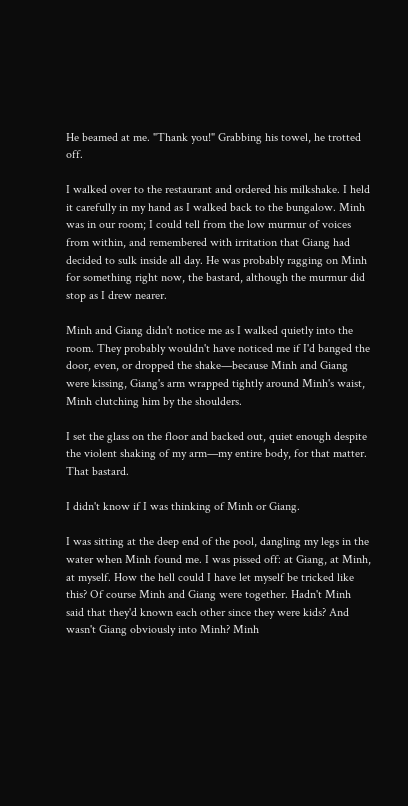He beamed at me. "Thank you!" Grabbing his towel, he trotted off.

I walked over to the restaurant and ordered his milkshake. I held it carefully in my hand as I walked back to the bungalow. Minh was in our room; I could tell from the low murmur of voices from within, and remembered with irritation that Giang had decided to sulk inside all day. He was probably ragging on Minh for something right now, the bastard, although the murmur did stop as I drew nearer.

Minh and Giang didn't notice me as I walked quietly into the room. They probably wouldn't have noticed me if I'd banged the door, even, or dropped the shake—because Minh and Giang were kissing, Giang's arm wrapped tightly around Minh's waist, Minh clutching him by the shoulders.

I set the glass on the floor and backed out, quiet enough despite the violent shaking of my arm—my entire body, for that matter. That bastard.

I didn't know if I was thinking of Minh or Giang.

I was sitting at the deep end of the pool, dangling my legs in the water when Minh found me. I was pissed off: at Giang, at Minh, at myself. How the hell could I have let myself be tricked like this? Of course Minh and Giang were together. Hadn't Minh said that they'd known each other since they were kids? And wasn't Giang obviously into Minh? Minh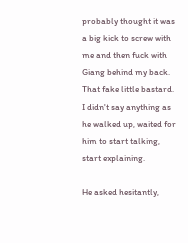probably thought it was a big kick to screw with me and then fuck with Giang behind my back. That fake little bastard. I didn't say anything as he walked up, waited for him to start talking, start explaining.

He asked hesitantly,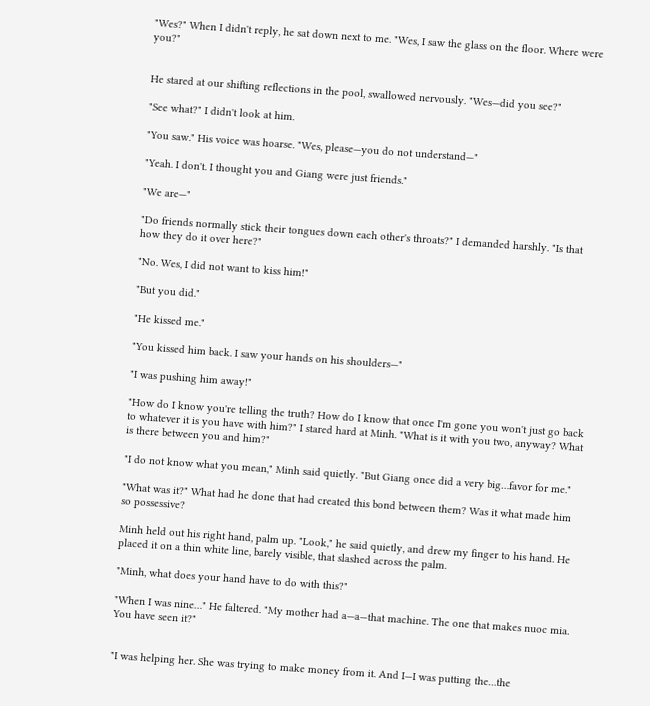"Wes?" When I didn't reply, he sat down next to me. "Wes, I saw the glass on the floor. Where were you?"


He stared at our shifting reflections in the pool, swallowed nervously. "Wes—did you see?"

"See what?" I didn't look at him.

"You saw." His voice was hoarse. "Wes, please—you do not understand—"

"Yeah. I don't. I thought you and Giang were just friends."

"We are—"

"Do friends normally stick their tongues down each other's throats?" I demanded harshly. "Is that how they do it over here?"

"No. Wes, I did not want to kiss him!"

"But you did."

"He kissed me."

"You kissed him back. I saw your hands on his shoulders—"

"I was pushing him away!"

"How do I know you're telling the truth? How do I know that once I'm gone you won't just go back to whatever it is you have with him?" I stared hard at Minh. "What is it with you two, anyway? What is there between you and him?"

"I do not know what you mean," Minh said quietly. "But Giang once did a very big…favor for me."

"What was it?" What had he done that had created this bond between them? Was it what made him so possessive?

Minh held out his right hand, palm up. "Look," he said quietly, and drew my finger to his hand. He placed it on a thin white line, barely visible, that slashed across the palm.

"Minh, what does your hand have to do with this?"

"When I was nine…" He faltered. "My mother had a—a—that machine. The one that makes nuoc mia. You have seen it?"


"I was helping her. She was trying to make money from it. And I—I was putting the…the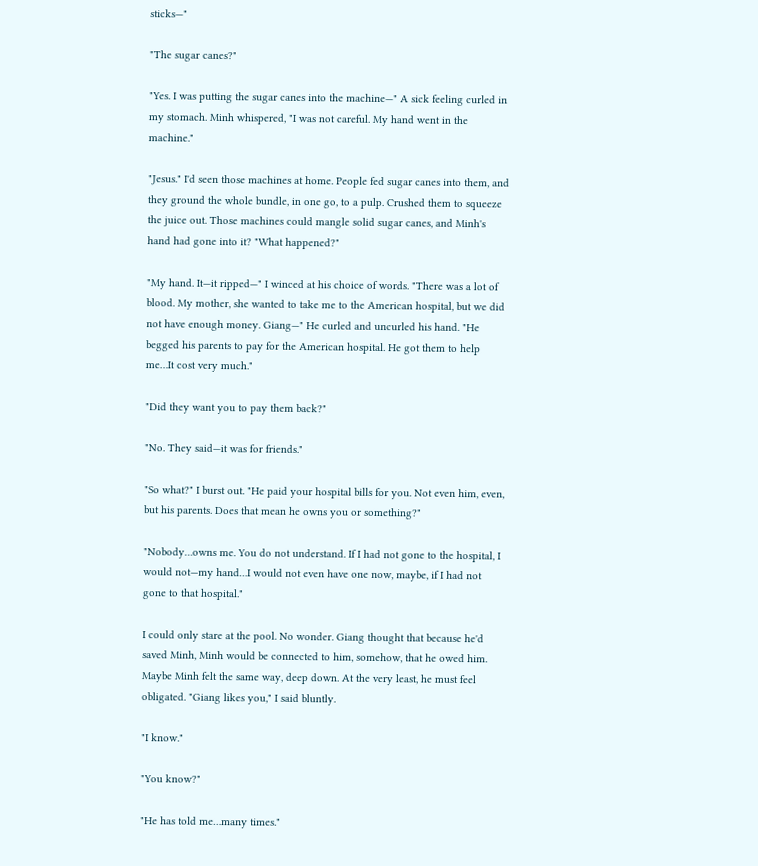sticks—"

"The sugar canes?"

"Yes. I was putting the sugar canes into the machine—" A sick feeling curled in my stomach. Minh whispered, "I was not careful. My hand went in the machine."

"Jesus." I'd seen those machines at home. People fed sugar canes into them, and they ground the whole bundle, in one go, to a pulp. Crushed them to squeeze the juice out. Those machines could mangle solid sugar canes, and Minh's hand had gone into it? "What happened?"

"My hand. It—it ripped—" I winced at his choice of words. "There was a lot of blood. My mother, she wanted to take me to the American hospital, but we did not have enough money. Giang—" He curled and uncurled his hand. "He begged his parents to pay for the American hospital. He got them to help me…It cost very much."

"Did they want you to pay them back?"

"No. They said—it was for friends."

"So what?" I burst out. "He paid your hospital bills for you. Not even him, even, but his parents. Does that mean he owns you or something?"

"Nobody…owns me. You do not understand. If I had not gone to the hospital, I would not—my hand…I would not even have one now, maybe, if I had not gone to that hospital."

I could only stare at the pool. No wonder. Giang thought that because he'd saved Minh, Minh would be connected to him, somehow, that he owed him. Maybe Minh felt the same way, deep down. At the very least, he must feel obligated. "Giang likes you," I said bluntly.

"I know."

"You know?"

"He has told me…many times."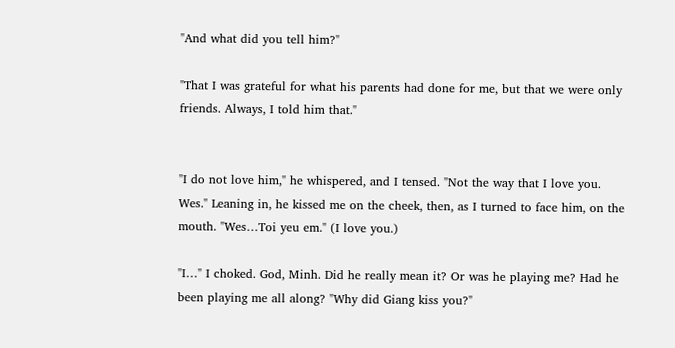"And what did you tell him?"

"That I was grateful for what his parents had done for me, but that we were only friends. Always, I told him that."


"I do not love him," he whispered, and I tensed. "Not the way that I love you. Wes." Leaning in, he kissed me on the cheek, then, as I turned to face him, on the mouth. "Wes…Toi yeu em." (I love you.)

"I…" I choked. God, Minh. Did he really mean it? Or was he playing me? Had he been playing me all along? "Why did Giang kiss you?"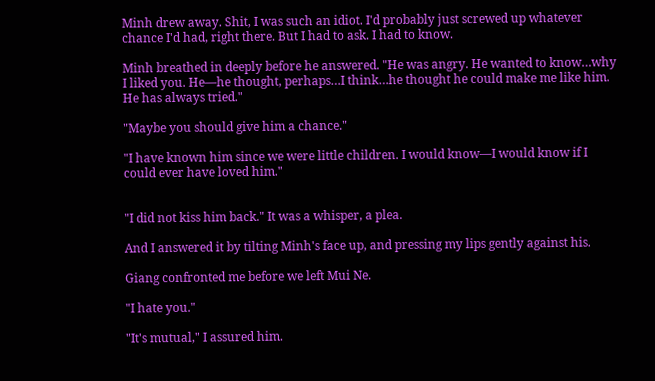Minh drew away. Shit, I was such an idiot. I'd probably just screwed up whatever chance I'd had, right there. But I had to ask. I had to know.

Minh breathed in deeply before he answered. "He was angry. He wanted to know…why I liked you. He—he thought, perhaps…I think…he thought he could make me like him. He has always tried."

"Maybe you should give him a chance."

"I have known him since we were little children. I would know—I would know if I could ever have loved him."


"I did not kiss him back." It was a whisper, a plea.

And I answered it by tilting Minh's face up, and pressing my lips gently against his.

Giang confronted me before we left Mui Ne.

"I hate you."

"It's mutual," I assured him.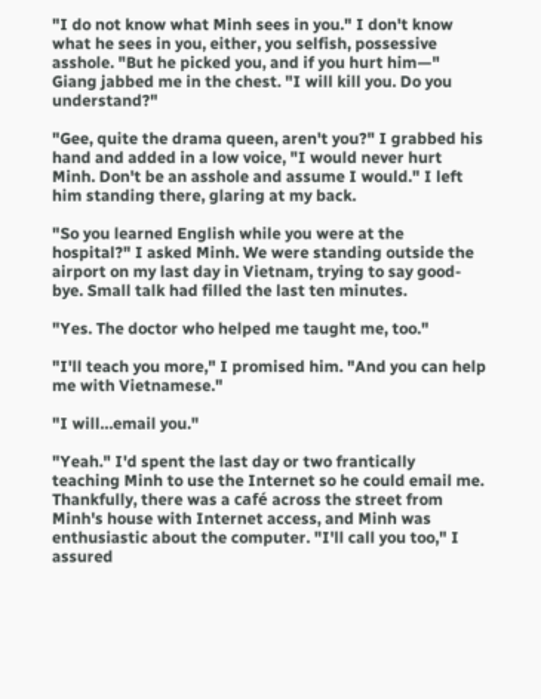"I do not know what Minh sees in you." I don't know what he sees in you, either, you selfish, possessive asshole. "But he picked you, and if you hurt him—" Giang jabbed me in the chest. "I will kill you. Do you understand?"

"Gee, quite the drama queen, aren't you?" I grabbed his hand and added in a low voice, "I would never hurt Minh. Don't be an asshole and assume I would." I left him standing there, glaring at my back.

"So you learned English while you were at the hospital?" I asked Minh. We were standing outside the airport on my last day in Vietnam, trying to say good-bye. Small talk had filled the last ten minutes.

"Yes. The doctor who helped me taught me, too."

"I'll teach you more," I promised him. "And you can help me with Vietnamese."

"I will…email you."

"Yeah." I'd spent the last day or two frantically teaching Minh to use the Internet so he could email me. Thankfully, there was a café across the street from Minh's house with Internet access, and Minh was enthusiastic about the computer. "I'll call you too," I assured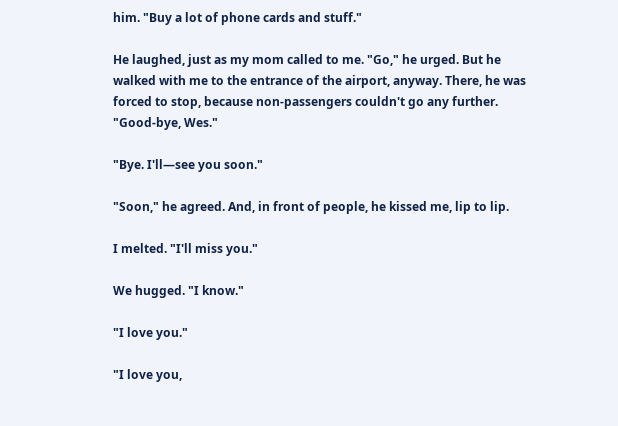him. "Buy a lot of phone cards and stuff."

He laughed, just as my mom called to me. "Go," he urged. But he walked with me to the entrance of the airport, anyway. There, he was forced to stop, because non-passengers couldn't go any further. "Good-bye, Wes."

"Bye. I'll—see you soon."

"Soon," he agreed. And, in front of people, he kissed me, lip to lip.

I melted. "I'll miss you."

We hugged. "I know."

"I love you."

"I love you,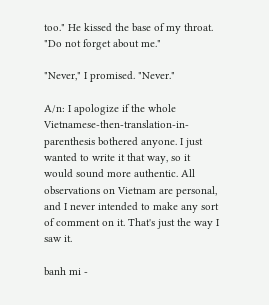too." He kissed the base of my throat. "Do not forget about me."

"Never," I promised. "Never."

A/n: I apologize if the whole Vietnamese-then-translation-in-parenthesis bothered anyone. I just wanted to write it that way, so it would sound more authentic. All observations on Vietnam are personal, and I never intended to make any sort of comment on it. That's just the way I saw it.

banh mi -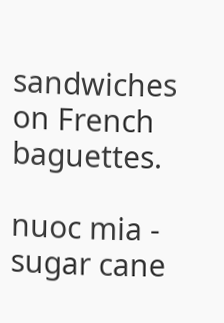sandwiches on French baguettes.

nuoc mia - sugar cane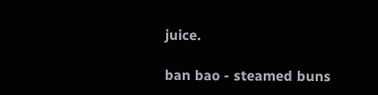juice.

ban bao - steamed buns